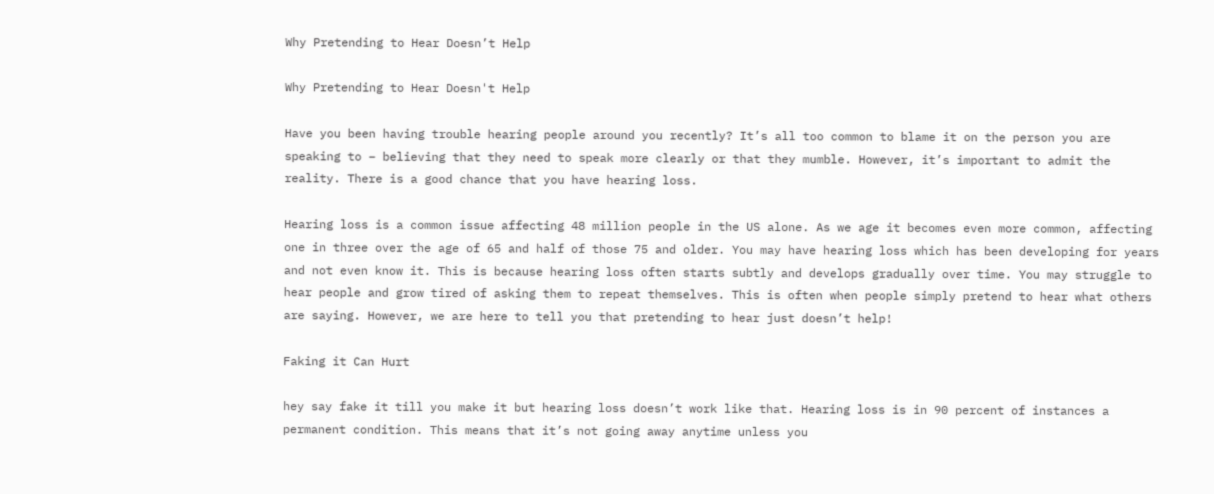Why Pretending to Hear Doesn’t Help

Why Pretending to Hear Doesn't Help

Have you been having trouble hearing people around you recently? It’s all too common to blame it on the person you are speaking to – believing that they need to speak more clearly or that they mumble. However, it’s important to admit the reality. There is a good chance that you have hearing loss.

Hearing loss is a common issue affecting 48 million people in the US alone. As we age it becomes even more common, affecting one in three over the age of 65 and half of those 75 and older. You may have hearing loss which has been developing for years and not even know it. This is because hearing loss often starts subtly and develops gradually over time. You may struggle to hear people and grow tired of asking them to repeat themselves. This is often when people simply pretend to hear what others are saying. However, we are here to tell you that pretending to hear just doesn’t help!

Faking it Can Hurt

hey say fake it till you make it but hearing loss doesn’t work like that. Hearing loss is in 90 percent of instances a permanent condition. This means that it’s not going away anytime unless you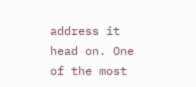address it head on. One of the most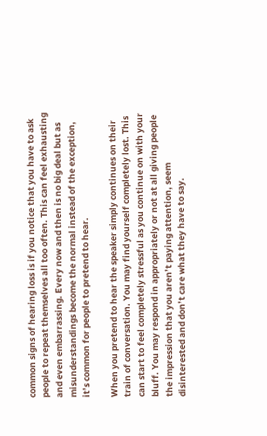common signs of hearing loss is if you notice that you have to ask people to repeat themselves all too often. This can feel exhausting and even embarrassing. Every now and then is no big deal but as misunderstandings become the normal instead of the exception, it’s common for people to pretend to hear.

When you pretend to hear the speaker simply continues on their train of conversation. You may find yourself completely lost. This can start to feel completely stressful as you continue on with your bluff. You may respond in appropriately or not at all giving people the impression that you aren’t paying attention, seem disinterested and don’t care what they have to say.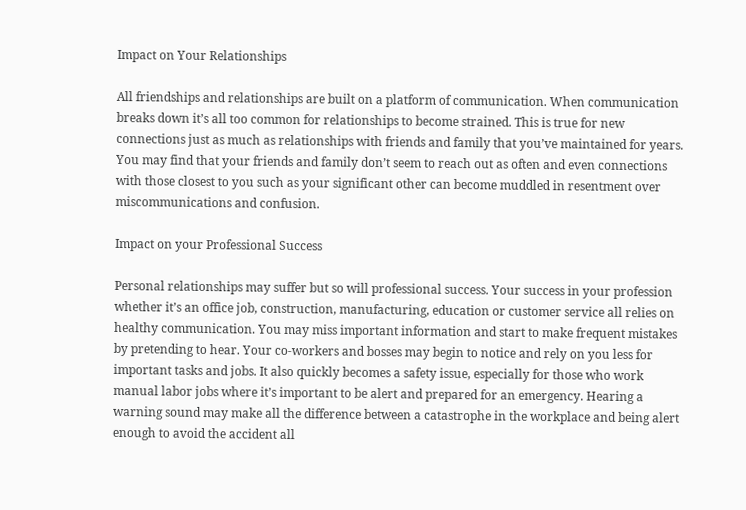Impact on Your Relationships

All friendships and relationships are built on a platform of communication. When communication breaks down it’s all too common for relationships to become strained. This is true for new connections just as much as relationships with friends and family that you’ve maintained for years. You may find that your friends and family don’t seem to reach out as often and even connections with those closest to you such as your significant other can become muddled in resentment over miscommunications and confusion.

Impact on your Professional Success

Personal relationships may suffer but so will professional success. Your success in your profession whether it’s an office job, construction, manufacturing, education or customer service all relies on healthy communication. You may miss important information and start to make frequent mistakes by pretending to hear. Your co-workers and bosses may begin to notice and rely on you less for important tasks and jobs. It also quickly becomes a safety issue, especially for those who work manual labor jobs where it’s important to be alert and prepared for an emergency. Hearing a warning sound may make all the difference between a catastrophe in the workplace and being alert enough to avoid the accident all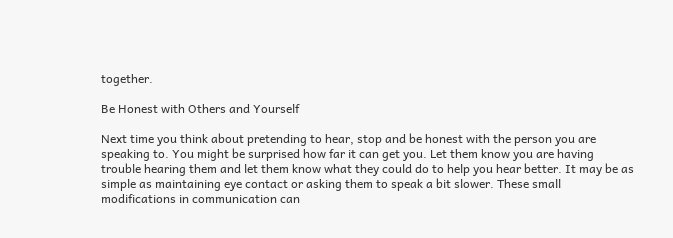together.

Be Honest with Others and Yourself

Next time you think about pretending to hear, stop and be honest with the person you are speaking to. You might be surprised how far it can get you. Let them know you are having trouble hearing them and let them know what they could do to help you hear better. It may be as simple as maintaining eye contact or asking them to speak a bit slower. These small modifications in communication can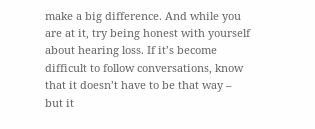make a big difference. And while you are at it, try being honest with yourself about hearing loss. If it’s become difficult to follow conversations, know that it doesn’t have to be that way – but it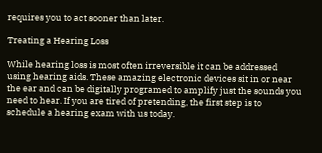requires you to act sooner than later.

Treating a Hearing Loss

While hearing loss is most often irreversible it can be addressed using hearing aids. These amazing electronic devices sit in or near the ear and can be digitally programed to amplify just the sounds you need to hear. If you are tired of pretending, the first step is to schedule a hearing exam with us today.